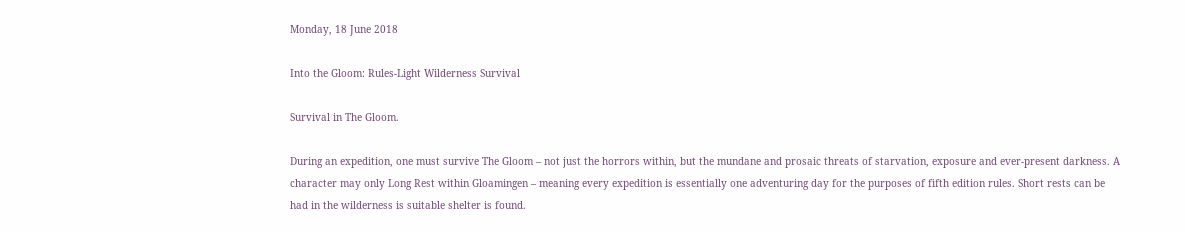Monday, 18 June 2018

Into the Gloom: Rules-Light Wilderness Survival

Survival in The Gloom.

During an expedition, one must survive The Gloom – not just the horrors within, but the mundane and prosaic threats of starvation, exposure and ever-present darkness. A character may only Long Rest within Gloamingen – meaning every expedition is essentially one adventuring day for the purposes of fifth edition rules. Short rests can be had in the wilderness is suitable shelter is found.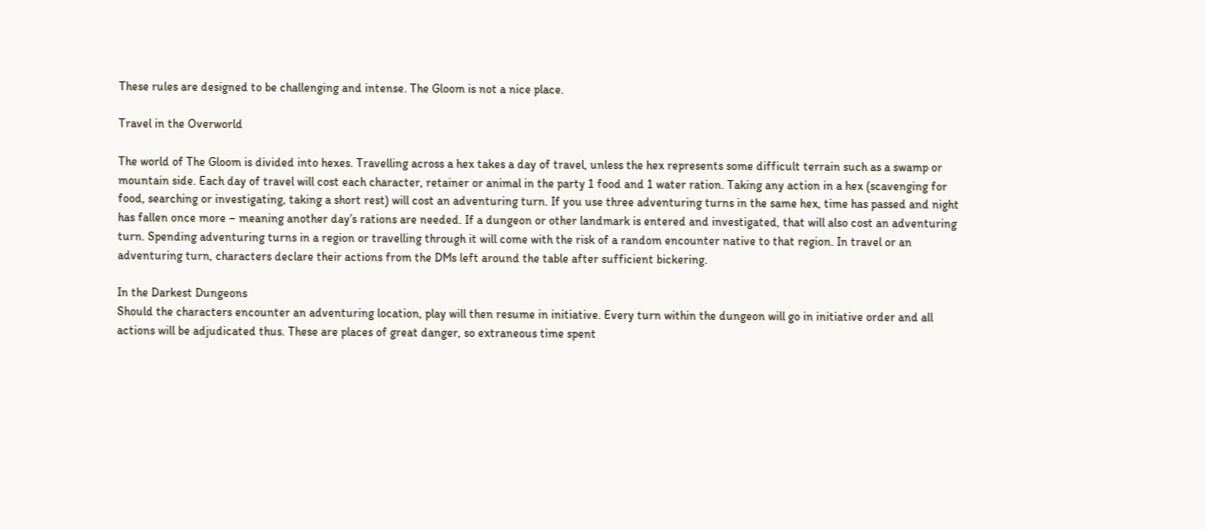These rules are designed to be challenging and intense. The Gloom is not a nice place.

Travel in the Overworld

The world of The Gloom is divided into hexes. Travelling across a hex takes a day of travel, unless the hex represents some difficult terrain such as a swamp or mountain side. Each day of travel will cost each character, retainer or animal in the party 1 food and 1 water ration. Taking any action in a hex (scavenging for food, searching or investigating, taking a short rest) will cost an adventuring turn. If you use three adventuring turns in the same hex, time has passed and night has fallen once more – meaning another day’s rations are needed. If a dungeon or other landmark is entered and investigated, that will also cost an adventuring turn. Spending adventuring turns in a region or travelling through it will come with the risk of a random encounter native to that region. In travel or an adventuring turn, characters declare their actions from the DMs left around the table after sufficient bickering.

In the Darkest Dungeons
Should the characters encounter an adventuring location, play will then resume in initiative. Every turn within the dungeon will go in initiative order and all actions will be adjudicated thus. These are places of great danger, so extraneous time spent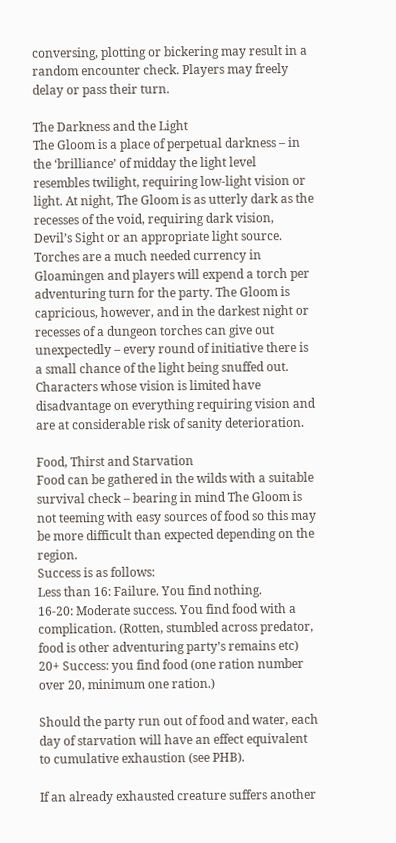conversing, plotting or bickering may result in a random encounter check. Players may freely delay or pass their turn.

The Darkness and the Light
The Gloom is a place of perpetual darkness – in the ‘brilliance’ of midday the light level resembles twilight, requiring low-light vision or light. At night, The Gloom is as utterly dark as the recesses of the void, requiring dark vision, Devil’s Sight or an appropriate light source. Torches are a much needed currency in Gloamingen and players will expend a torch per adventuring turn for the party. The Gloom is capricious, however, and in the darkest night or recesses of a dungeon torches can give out unexpectedly – every round of initiative there is a small chance of the light being snuffed out. Characters whose vision is limited have disadvantage on everything requiring vision and are at considerable risk of sanity deterioration.

Food, Thirst and Starvation
Food can be gathered in the wilds with a suitable survival check – bearing in mind The Gloom is not teeming with easy sources of food so this may be more difficult than expected depending on the region.
Success is as follows:
Less than 16: Failure. You find nothing.
16-20: Moderate success. You find food with a complication. (Rotten, stumbled across predator, food is other adventuring party’s remains etc)
20+ Success: you find food (one ration number over 20, minimum one ration.)

Should the party run out of food and water, each day of starvation will have an effect equivalent to cumulative exhaustion (see PHB).

If an already exhausted creature suffers another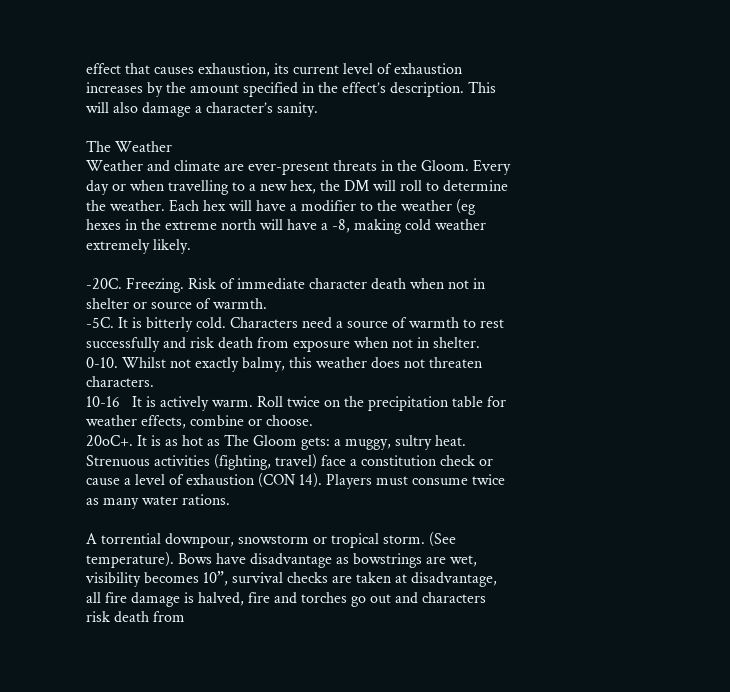effect that causes exhaustion, its current level of exhaustion increases by the amount specified in the effect’s description. This will also damage a character’s sanity.

The Weather
Weather and climate are ever-present threats in the Gloom. Every day or when travelling to a new hex, the DM will roll to determine the weather. Each hex will have a modifier to the weather (eg hexes in the extreme north will have a -8, making cold weather extremely likely.

-20C. Freezing. Risk of immediate character death when not in shelter or source of warmth.
-5C. It is bitterly cold. Characters need a source of warmth to rest successfully and risk death from exposure when not in shelter.
0-10. Whilst not exactly balmy, this weather does not threaten characters.
10-16   It is actively warm. Roll twice on the precipitation table for weather effects, combine or choose.
20oC+. It is as hot as The Gloom gets: a muggy, sultry heat. Strenuous activities (fighting, travel) face a constitution check or cause a level of exhaustion (CON 14). Players must consume twice as many water rations.

A torrential downpour, snowstorm or tropical storm. (See temperature). Bows have disadvantage as bowstrings are wet, visibility becomes 10”, survival checks are taken at disadvantage, all fire damage is halved, fire and torches go out and characters risk death from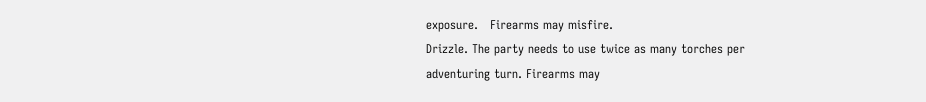exposure.   Firearms may misfire.
Drizzle. The party needs to use twice as many torches per adventuring turn. Firearms may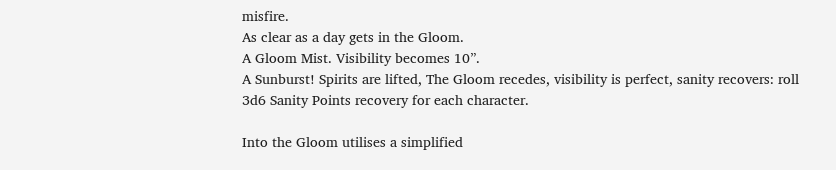misfire.
As clear as a day gets in the Gloom.
A Gloom Mist. Visibility becomes 10”.
A Sunburst! Spirits are lifted, The Gloom recedes, visibility is perfect, sanity recovers: roll 3d6 Sanity Points recovery for each character.

Into the Gloom utilises a simplified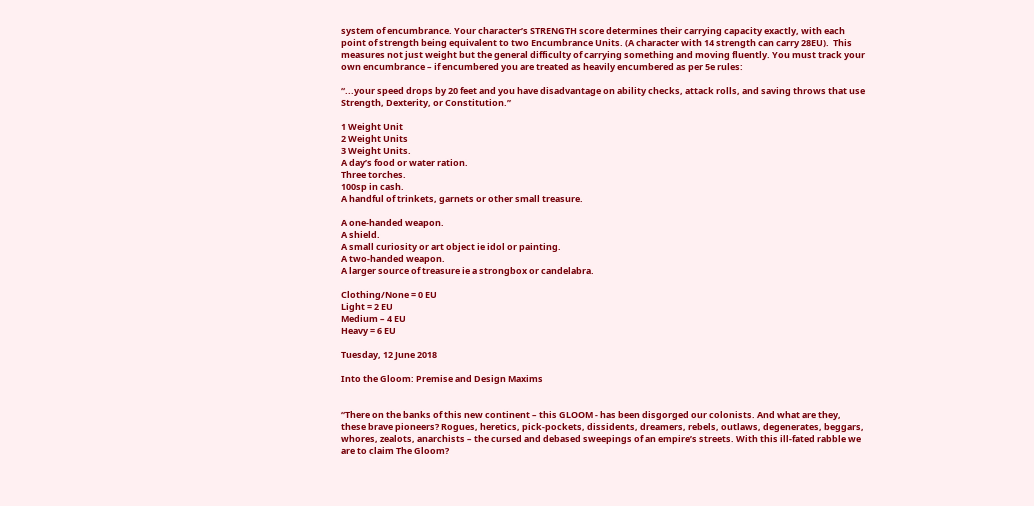system of encumbrance. Your character’s STRENGTH score determines their carrying capacity exactly, with each point of strength being equivalent to two Encumbrance Units. (A character with 14 strength can carry 28EU).  This measures not just weight but the general difficulty of carrying something and moving fluently. You must track your own encumbrance – if encumbered you are treated as heavily encumbered as per 5e rules:

“...your speed drops by 20 feet and you have disadvantage on ability checks, attack rolls, and saving throws that use Strength, Dexterity, or Constitution.”

1 Weight Unit
2 Weight Units
3 Weight Units.
A day’s food or water ration.
Three torches.
100sp in cash.
A handful of trinkets, garnets or other small treasure.

A one-handed weapon.
A shield.
A small curiosity or art object ie idol or painting.
A two-handed weapon.
A larger source of treasure ie a strongbox or candelabra.

Clothing/None = 0 EU
Light = 2 EU
Medium – 4 EU
Heavy = 6 EU

Tuesday, 12 June 2018

Into the Gloom: Premise and Design Maxims


“There on the banks of this new continent – this GLOOM - has been disgorged our colonists. And what are they, these brave pioneers? Rogues, heretics, pick-pockets, dissidents, dreamers, rebels, outlaws, degenerates, beggars, whores, zealots, anarchists – the cursed and debased sweepings of an empire’s streets. With this ill-fated rabble we are to claim The Gloom?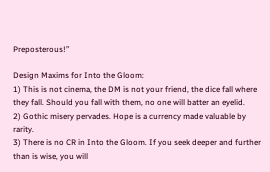Preposterous!”

Design Maxims for Into the Gloom:
1) This is not cinema, the DM is not your friend, the dice fall where they fall. Should you fall with them, no one will batter an eyelid.
2) Gothic misery pervades. Hope is a currency made valuable by rarity.
3) There is no CR in Into the Gloom. If you seek deeper and further than is wise, you will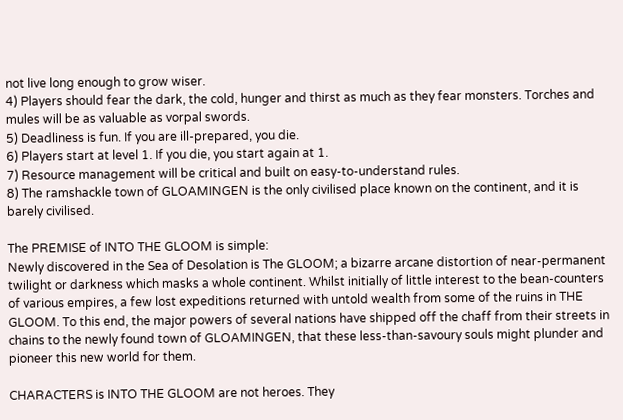not live long enough to grow wiser.
4) Players should fear the dark, the cold, hunger and thirst as much as they fear monsters. Torches and mules will be as valuable as vorpal swords.
5) Deadliness is fun. If you are ill-prepared, you die.
6) Players start at level 1. If you die, you start again at 1.
7) Resource management will be critical and built on easy-to-understand rules.
8) The ramshackle town of GLOAMINGEN is the only civilised place known on the continent, and it is barely civilised.

The PREMISE of INTO THE GLOOM is simple:
Newly discovered in the Sea of Desolation is The GLOOM; a bizarre arcane distortion of near-permanent twilight or darkness which masks a whole continent. Whilst initially of little interest to the bean-counters of various empires, a few lost expeditions returned with untold wealth from some of the ruins in THE GLOOM. To this end, the major powers of several nations have shipped off the chaff from their streets in chains to the newly found town of GLOAMINGEN, that these less-than-savoury souls might plunder and pioneer this new world for them.

CHARACTERS is INTO THE GLOOM are not heroes. They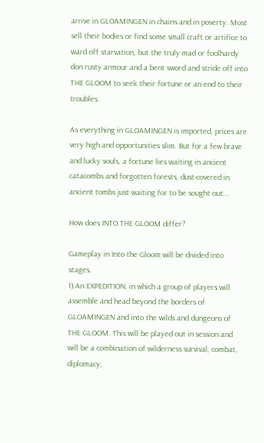arrive in GLOAMINGEN in chains and in poverty. Most sell their bodies or find some small craft or artifice to ward off starvation, but the truly mad or foolhardy don rusty armour and a bent sword and stride off into THE GLOOM to seek their fortune or an end to their troubles.

As everything in GLOAMINGEN is imported, prices are very high and opportunities slim. But for a few brave and lucky souls, a fortune lies waiting in ancient catacombs and forgotten forests, dust-covered in ancient tombs just waiting for to be sought out...

How does INTO THE GLOOM differ?

Gameplay in Into the Gloom will be divided into stages.
1) An EXPEDITION, in which a group of players will assemble and head beyond the borders of GLOAMINGEN and into the wilds and dungeons of THE GLOOM. This will be played out in session and will be a combination of wilderness survival, combat, diplomacy,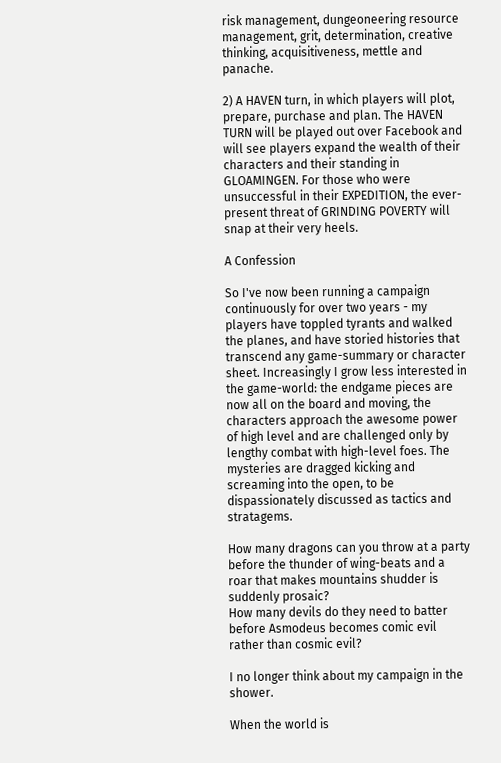risk management, dungeoneering resource management, grit, determination, creative thinking, acquisitiveness, mettle and panache.

2) A HAVEN turn, in which players will plot, prepare, purchase and plan. The HAVEN TURN will be played out over Facebook and will see players expand the wealth of their characters and their standing in GLOAMINGEN. For those who were unsuccessful in their EXPEDITION, the ever-present threat of GRINDING POVERTY will snap at their very heels.

A Confession

So I've now been running a campaign continuously for over two years - my players have toppled tyrants and walked the planes, and have storied histories that transcend any game-summary or character sheet. Increasingly I grow less interested in the game-world: the endgame pieces are now all on the board and moving, the characters approach the awesome power of high level and are challenged only by lengthy combat with high-level foes. The mysteries are dragged kicking and screaming into the open, to be dispassionately discussed as tactics and stratagems.

How many dragons can you throw at a party before the thunder of wing-beats and a roar that makes mountains shudder is suddenly prosaic?
How many devils do they need to batter before Asmodeus becomes comic evil rather than cosmic evil?

I no longer think about my campaign in the shower.

When the world is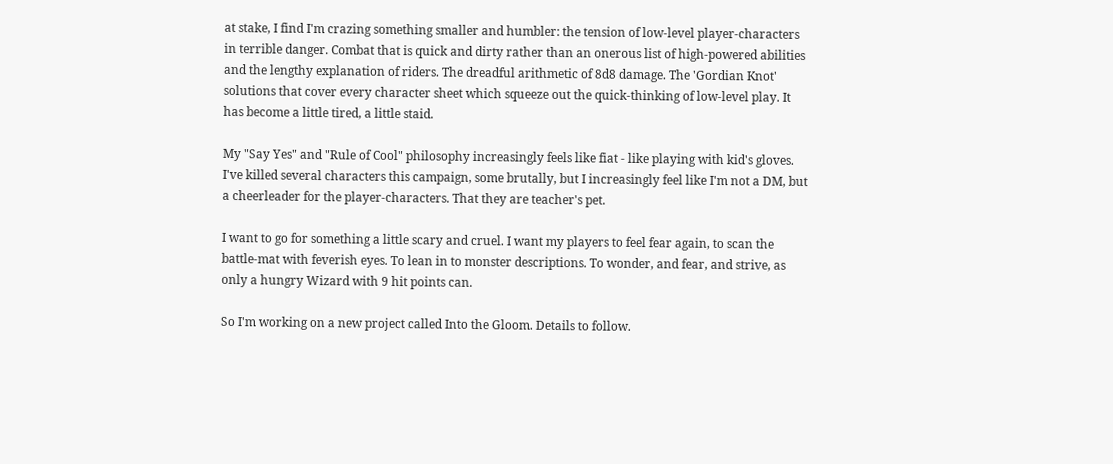at stake, I find I'm crazing something smaller and humbler: the tension of low-level player-characters in terrible danger. Combat that is quick and dirty rather than an onerous list of high-powered abilities and the lengthy explanation of riders. The dreadful arithmetic of 8d8 damage. The 'Gordian Knot' solutions that cover every character sheet which squeeze out the quick-thinking of low-level play. It has become a little tired, a little staid.

My "Say Yes" and "Rule of Cool" philosophy increasingly feels like fiat - like playing with kid's gloves. I've killed several characters this campaign, some brutally, but I increasingly feel like I'm not a DM, but a cheerleader for the player-characters. That they are teacher's pet.

I want to go for something a little scary and cruel. I want my players to feel fear again, to scan the battle-mat with feverish eyes. To lean in to monster descriptions. To wonder, and fear, and strive, as only a hungry Wizard with 9 hit points can.

So I'm working on a new project called Into the Gloom. Details to follow.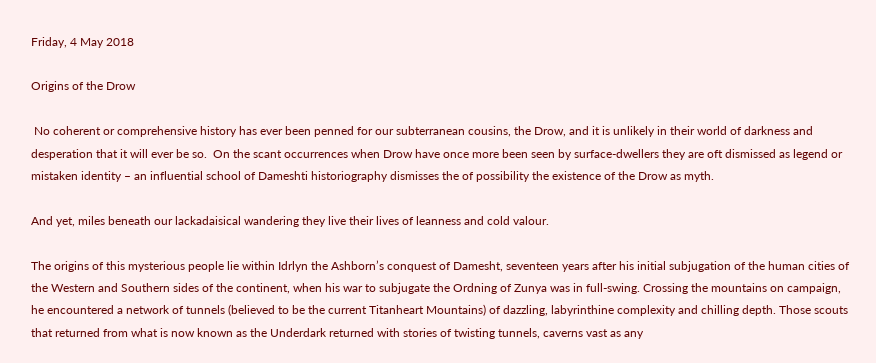Friday, 4 May 2018

Origins of the Drow

 No coherent or comprehensive history has ever been penned for our subterranean cousins, the Drow, and it is unlikely in their world of darkness and desperation that it will ever be so.  On the scant occurrences when Drow have once more been seen by surface-dwellers they are oft dismissed as legend or mistaken identity – an influential school of Dameshti historiography dismisses the of possibility the existence of the Drow as myth.

And yet, miles beneath our lackadaisical wandering they live their lives of leanness and cold valour.

The origins of this mysterious people lie within Idrlyn the Ashborn’s conquest of Damesht, seventeen years after his initial subjugation of the human cities of the Western and Southern sides of the continent, when his war to subjugate the Ordning of Zunya was in full-swing. Crossing the mountains on campaign, he encountered a network of tunnels (believed to be the current Titanheart Mountains) of dazzling, labyrinthine complexity and chilling depth. Those scouts that returned from what is now known as the Underdark returned with stories of twisting tunnels, caverns vast as any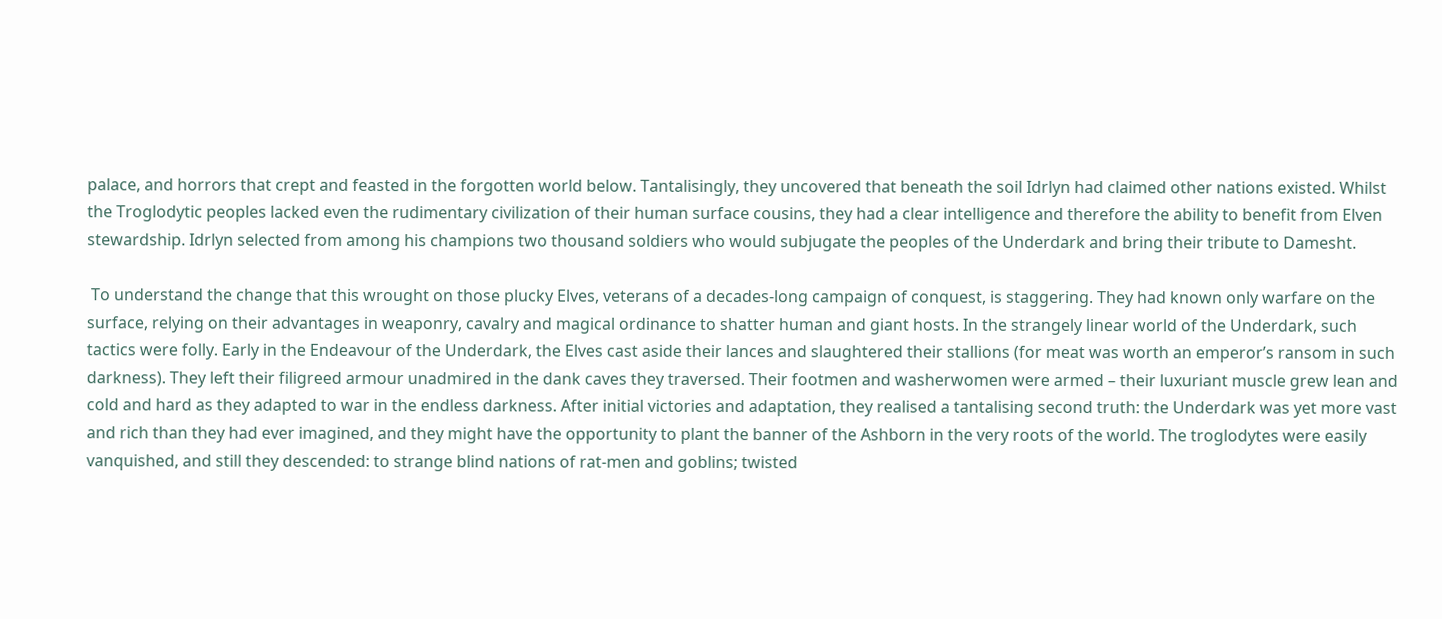palace, and horrors that crept and feasted in the forgotten world below. Tantalisingly, they uncovered that beneath the soil Idrlyn had claimed other nations existed. Whilst the Troglodytic peoples lacked even the rudimentary civilization of their human surface cousins, they had a clear intelligence and therefore the ability to benefit from Elven stewardship. Idrlyn selected from among his champions two thousand soldiers who would subjugate the peoples of the Underdark and bring their tribute to Damesht.

 To understand the change that this wrought on those plucky Elves, veterans of a decades-long campaign of conquest, is staggering. They had known only warfare on the surface, relying on their advantages in weaponry, cavalry and magical ordinance to shatter human and giant hosts. In the strangely linear world of the Underdark, such tactics were folly. Early in the Endeavour of the Underdark, the Elves cast aside their lances and slaughtered their stallions (for meat was worth an emperor’s ransom in such darkness). They left their filigreed armour unadmired in the dank caves they traversed. Their footmen and washerwomen were armed – their luxuriant muscle grew lean and cold and hard as they adapted to war in the endless darkness. After initial victories and adaptation, they realised a tantalising second truth: the Underdark was yet more vast and rich than they had ever imagined, and they might have the opportunity to plant the banner of the Ashborn in the very roots of the world. The troglodytes were easily vanquished, and still they descended: to strange blind nations of rat-men and goblins; twisted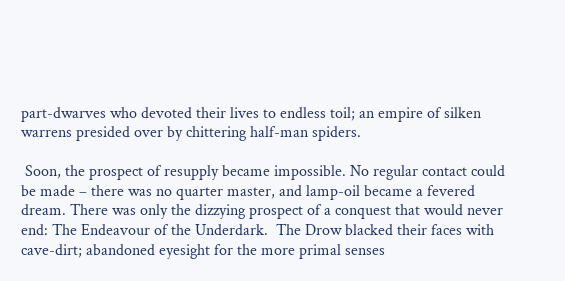part-dwarves who devoted their lives to endless toil; an empire of silken warrens presided over by chittering half-man spiders.

 Soon, the prospect of resupply became impossible. No regular contact could be made – there was no quarter master, and lamp-oil became a fevered dream. There was only the dizzying prospect of a conquest that would never end: The Endeavour of the Underdark.  The Drow blacked their faces with cave-dirt; abandoned eyesight for the more primal senses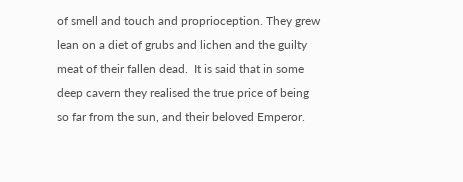of smell and touch and proprioception. They grew lean on a diet of grubs and lichen and the guilty meat of their fallen dead.  It is said that in some deep cavern they realised the true price of being so far from the sun, and their beloved Emperor.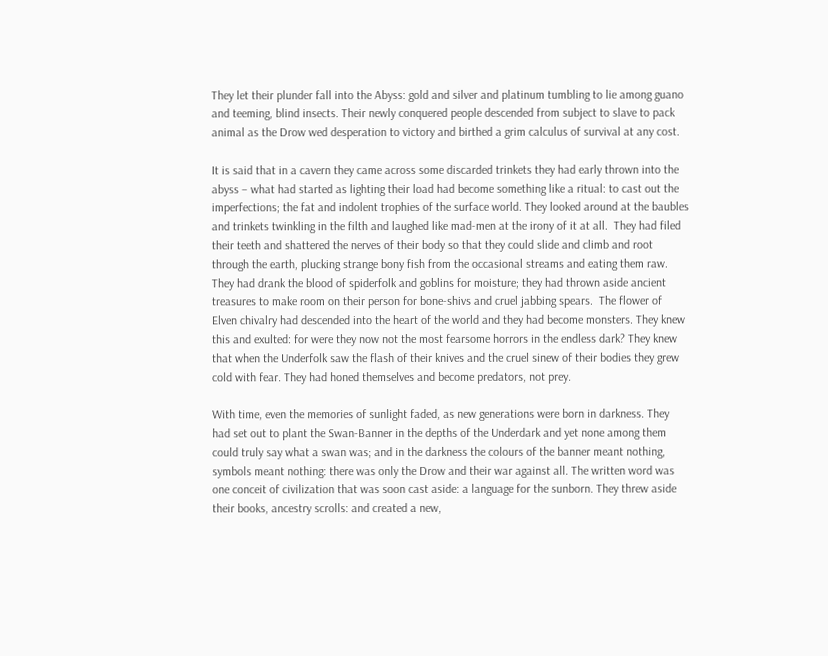They let their plunder fall into the Abyss: gold and silver and platinum tumbling to lie among guano and teeming, blind insects. Their newly conquered people descended from subject to slave to pack animal as the Drow wed desperation to victory and birthed a grim calculus of survival at any cost.

It is said that in a cavern they came across some discarded trinkets they had early thrown into the abyss – what had started as lighting their load had become something like a ritual: to cast out the imperfections; the fat and indolent trophies of the surface world. They looked around at the baubles and trinkets twinkling in the filth and laughed like mad-men at the irony of it at all.  They had filed their teeth and shattered the nerves of their body so that they could slide and climb and root through the earth, plucking strange bony fish from the occasional streams and eating them raw. They had drank the blood of spiderfolk and goblins for moisture; they had thrown aside ancient treasures to make room on their person for bone-shivs and cruel jabbing spears.  The flower of Elven chivalry had descended into the heart of the world and they had become monsters. They knew this and exulted: for were they now not the most fearsome horrors in the endless dark? They knew that when the Underfolk saw the flash of their knives and the cruel sinew of their bodies they grew cold with fear. They had honed themselves and become predators, not prey.

With time, even the memories of sunlight faded, as new generations were born in darkness. They had set out to plant the Swan-Banner in the depths of the Underdark and yet none among them could truly say what a swan was; and in the darkness the colours of the banner meant nothing, symbols meant nothing: there was only the Drow and their war against all. The written word was one conceit of civilization that was soon cast aside: a language for the sunborn. They threw aside their books, ancestry scrolls: and created a new,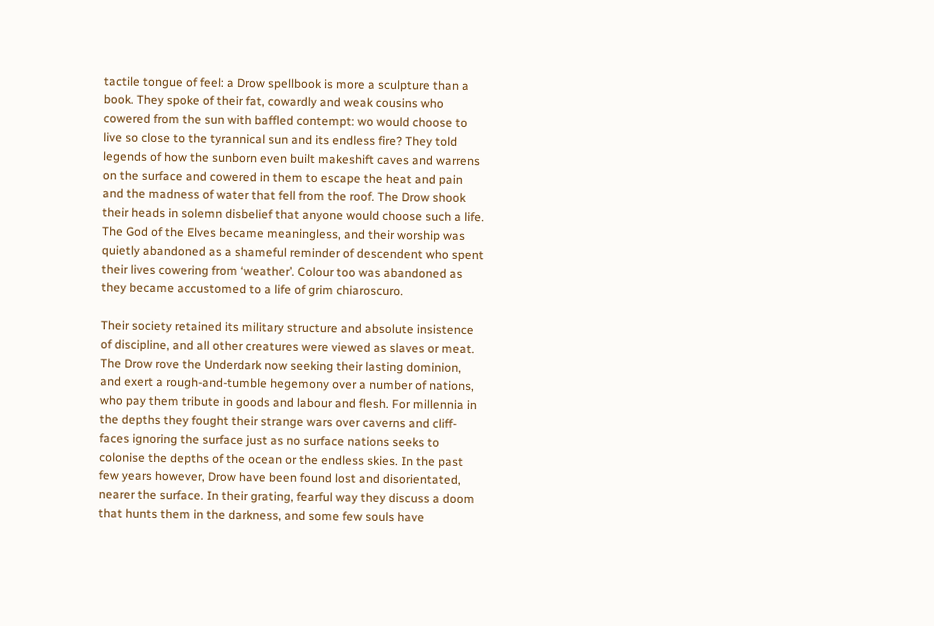tactile tongue of feel: a Drow spellbook is more a sculpture than a book. They spoke of their fat, cowardly and weak cousins who cowered from the sun with baffled contempt: wo would choose to live so close to the tyrannical sun and its endless fire? They told legends of how the sunborn even built makeshift caves and warrens on the surface and cowered in them to escape the heat and pain and the madness of water that fell from the roof. The Drow shook their heads in solemn disbelief that anyone would choose such a life. The God of the Elves became meaningless, and their worship was quietly abandoned as a shameful reminder of descendent who spent their lives cowering from ‘weather’. Colour too was abandoned as they became accustomed to a life of grim chiaroscuro.

Their society retained its military structure and absolute insistence of discipline, and all other creatures were viewed as slaves or meat. The Drow rove the Underdark now seeking their lasting dominion, and exert a rough-and-tumble hegemony over a number of nations, who pay them tribute in goods and labour and flesh. For millennia in the depths they fought their strange wars over caverns and cliff-faces ignoring the surface just as no surface nations seeks to colonise the depths of the ocean or the endless skies. In the past few years however, Drow have been found lost and disorientated, nearer the surface. In their grating, fearful way they discuss a doom that hunts them in the darkness, and some few souls have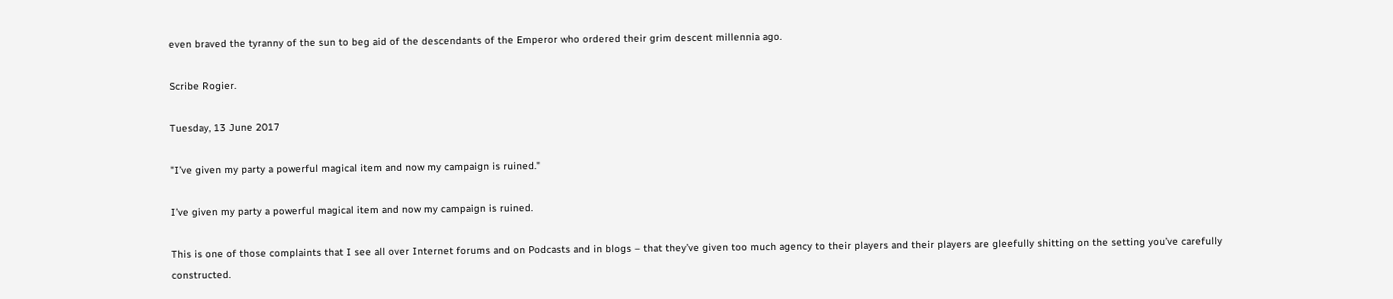even braved the tyranny of the sun to beg aid of the descendants of the Emperor who ordered their grim descent millennia ago.

Scribe Rogier.

Tuesday, 13 June 2017

"I’ve given my party a powerful magical item and now my campaign is ruined."

I’ve given my party a powerful magical item and now my campaign is ruined.

This is one of those complaints that I see all over Internet forums and on Podcasts and in blogs – that they’ve given too much agency to their players and their players are gleefully shitting on the setting you’ve carefully constructed.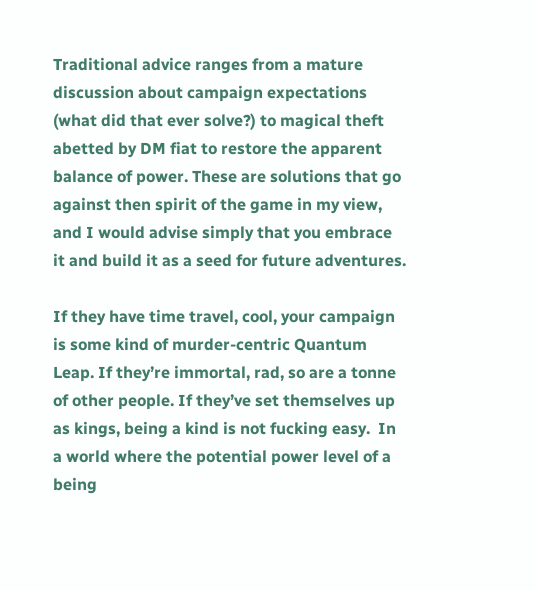Traditional advice ranges from a mature discussion about campaign expectations (what did that ever solve?) to magical theft abetted by DM fiat to restore the apparent balance of power. These are solutions that go against then spirit of the game in my view, and I would advise simply that you embrace it and build it as a seed for future adventures.

If they have time travel, cool, your campaign is some kind of murder-centric Quantum Leap. If they’re immortal, rad, so are a tonne of other people. If they’ve set themselves up as kings, being a kind is not fucking easy.  In a world where the potential power level of a being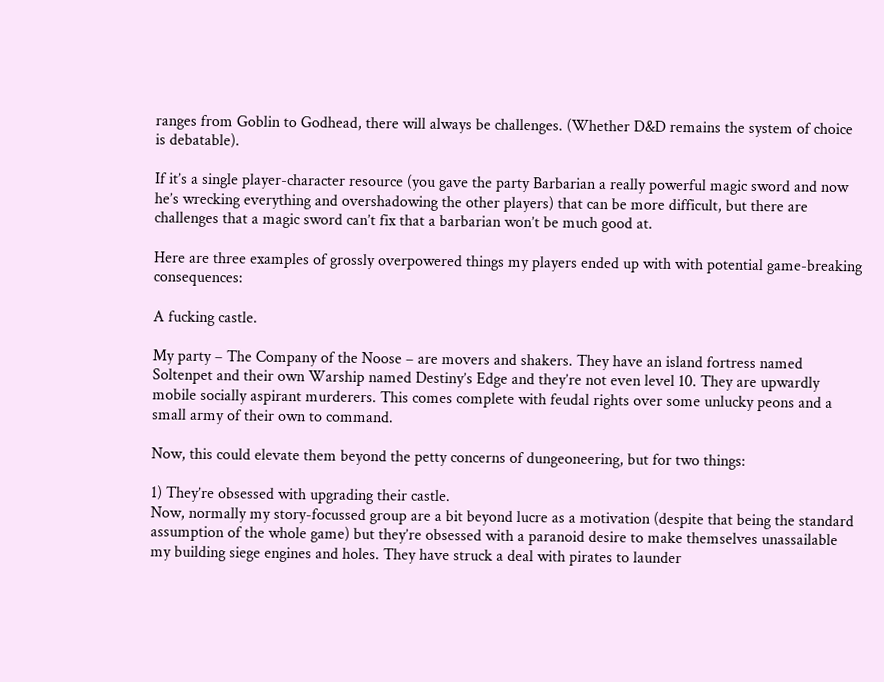ranges from Goblin to Godhead, there will always be challenges. (Whether D&D remains the system of choice is debatable).

If it’s a single player-character resource (you gave the party Barbarian a really powerful magic sword and now he’s wrecking everything and overshadowing the other players) that can be more difficult, but there are challenges that a magic sword can’t fix that a barbarian won’t be much good at.

Here are three examples of grossly overpowered things my players ended up with with potential game-breaking consequences:

A fucking castle.

My party – The Company of the Noose – are movers and shakers. They have an island fortress named Soltenpet and their own Warship named Destiny’s Edge and they’re not even level 10. They are upwardly mobile socially aspirant murderers. This comes complete with feudal rights over some unlucky peons and a small army of their own to command.

Now, this could elevate them beyond the petty concerns of dungeoneering, but for two things:

1) They’re obsessed with upgrading their castle.
Now, normally my story-focussed group are a bit beyond lucre as a motivation (despite that being the standard assumption of the whole game) but they’re obsessed with a paranoid desire to make themselves unassailable my building siege engines and holes. They have struck a deal with pirates to launder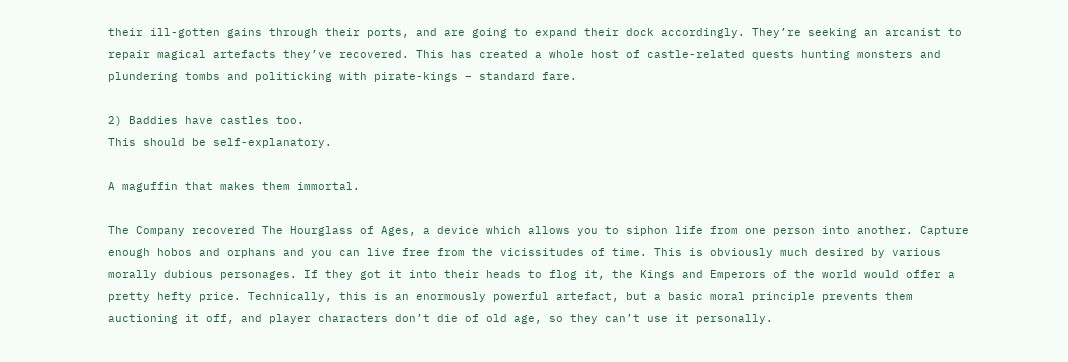their ill-gotten gains through their ports, and are going to expand their dock accordingly. They’re seeking an arcanist to repair magical artefacts they’ve recovered. This has created a whole host of castle-related quests hunting monsters and plundering tombs and politicking with pirate-kings – standard fare.

2) Baddies have castles too.
This should be self-explanatory.

A maguffin that makes them immortal.

The Company recovered The Hourglass of Ages, a device which allows you to siphon life from one person into another. Capture enough hobos and orphans and you can live free from the vicissitudes of time. This is obviously much desired by various morally dubious personages. If they got it into their heads to flog it, the Kings and Emperors of the world would offer a pretty hefty price. Technically, this is an enormously powerful artefact, but a basic moral principle prevents them auctioning it off, and player characters don’t die of old age, so they can’t use it personally.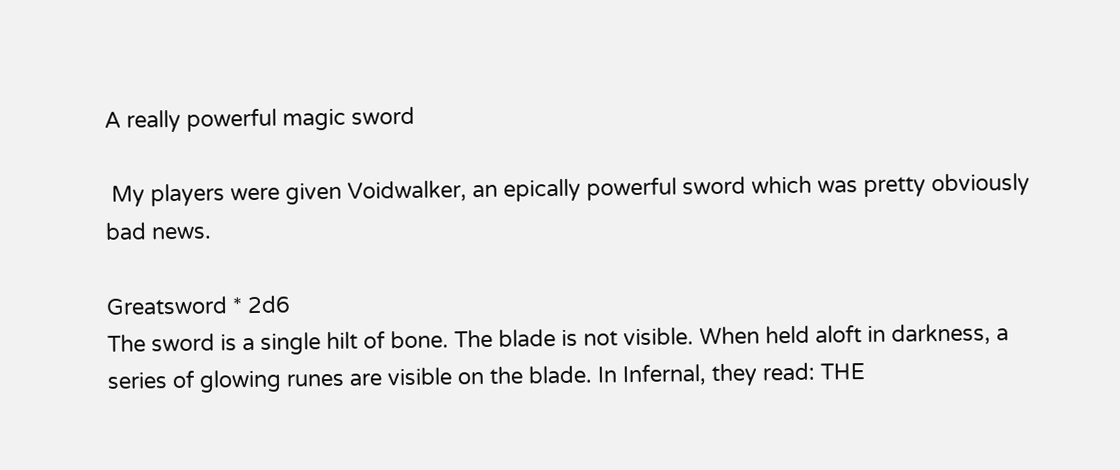A really powerful magic sword

 My players were given Voidwalker, an epically powerful sword which was pretty obviously bad news.

Greatsword * 2d6
The sword is a single hilt of bone. The blade is not visible. When held aloft in darkness, a series of glowing runes are visible on the blade. In Infernal, they read: THE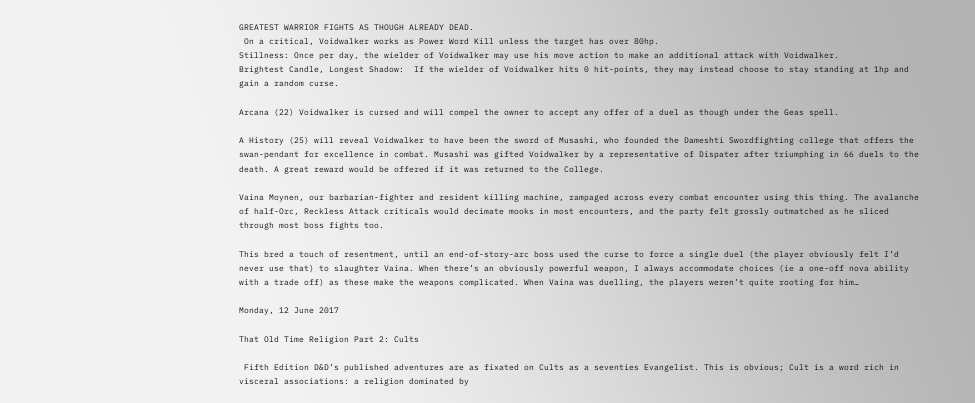GREATEST WARRIOR FIGHTS AS THOUGH ALREADY DEAD.
 On a critical, Voidwalker works as Power Word Kill unless the target has over 80hp.
Stillness: Once per day, the wielder of Voidwalker may use his move action to make an additional attack with Voidwalker.
Brightest Candle, Longest Shadow:  If the wielder of Voidwalker hits 0 hit-points, they may instead choose to stay standing at 1hp and gain a random curse.

Arcana (22) Voidwalker is cursed and will compel the owner to accept any offer of a duel as though under the Geas spell.

A History (25) will reveal Voidwalker to have been the sword of Musashi, who founded the Dameshti Swordfighting college that offers the swan-pendant for excellence in combat. Musashi was gifted Voidwalker by a representative of Dispater after triumphing in 66 duels to the death. A great reward would be offered if it was returned to the College.

Vaina Moynen, our barbarian-fighter and resident killing machine, rampaged across every combat encounter using this thing. The avalanche of half-Orc, Reckless Attack criticals would decimate mooks in most encounters, and the party felt grossly outmatched as he sliced through most boss fights too.

This bred a touch of resentment, until an end-of-story-arc boss used the curse to force a single duel (the player obviously felt I’d never use that) to slaughter Vaina. When there’s an obviously powerful weapon, I always accommodate choices (ie a one-off nova ability with a trade off) as these make the weapons complicated. When Vaina was duelling, the players weren’t quite rooting for him…

Monday, 12 June 2017

That Old Time Religion Part 2: Cults

 Fifth Edition D&D’s published adventures are as fixated on Cults as a seventies Evangelist. This is obvious; Cult is a word rich in visceral associations: a religion dominated by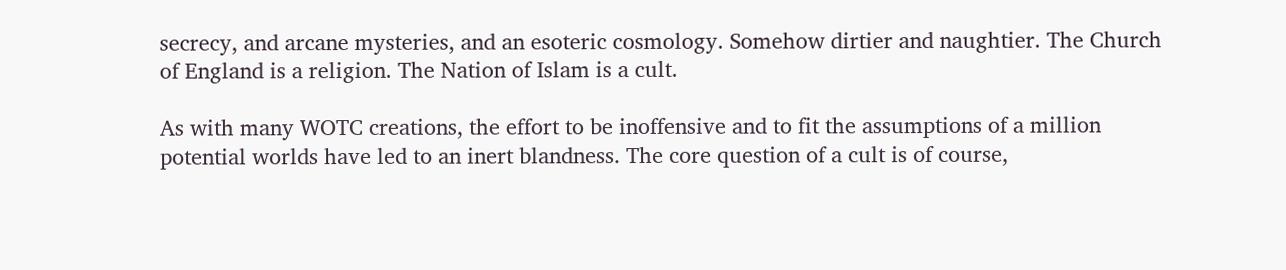secrecy, and arcane mysteries, and an esoteric cosmology. Somehow dirtier and naughtier. The Church of England is a religion. The Nation of Islam is a cult.

As with many WOTC creations, the effort to be inoffensive and to fit the assumptions of a million potential worlds have led to an inert blandness. The core question of a cult is of course,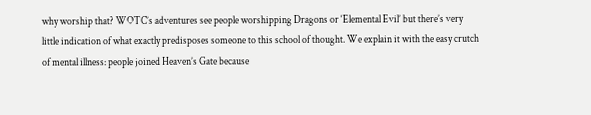why worship that? WOTC’s adventures see people worshipping Dragons or ‘Elemental Evil’ but there’s very little indication of what exactly predisposes someone to this school of thought. We explain it with the easy crutch of mental illness: people joined Heaven’s Gate because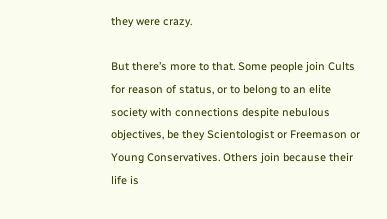they were crazy.

But there’s more to that. Some people join Cults for reason of status, or to belong to an elite society with connections despite nebulous objectives, be they Scientologist or Freemason or Young Conservatives. Others join because their life is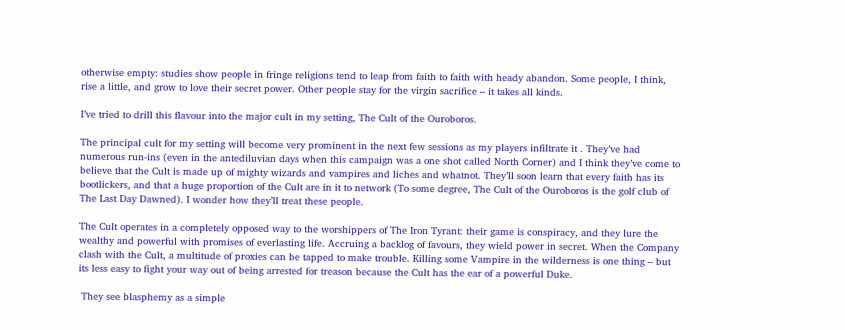otherwise empty: studies show people in fringe religions tend to leap from faith to faith with heady abandon. Some people, I think, rise a little, and grow to love their secret power. Other people stay for the virgin sacrifice – it takes all kinds.

I’ve tried to drill this flavour into the major cult in my setting, The Cult of the Ouroboros.

The principal cult for my setting will become very prominent in the next few sessions as my players infiltrate it . They’ve had numerous run-ins (even in the antediluvian days when this campaign was a one shot called North Corner) and I think they’ve come to believe that the Cult is made up of mighty wizards and vampires and liches and whatnot. They’ll soon learn that every faith has its bootlickers, and that a huge proportion of the Cult are in it to network (To some degree, The Cult of the Ouroboros is the golf club of The Last Day Dawned). I wonder how they’ll treat these people.

The Cult operates in a completely opposed way to the worshippers of The Iron Tyrant: their game is conspiracy, and they lure the wealthy and powerful with promises of everlasting life. Accruing a backlog of favours, they wield power in secret. When the Company clash with the Cult, a multitude of proxies can be tapped to make trouble. Killing some Vampire in the wilderness is one thing – but its less easy to fight your way out of being arrested for treason because the Cult has the ear of a powerful Duke.

 They see blasphemy as a simple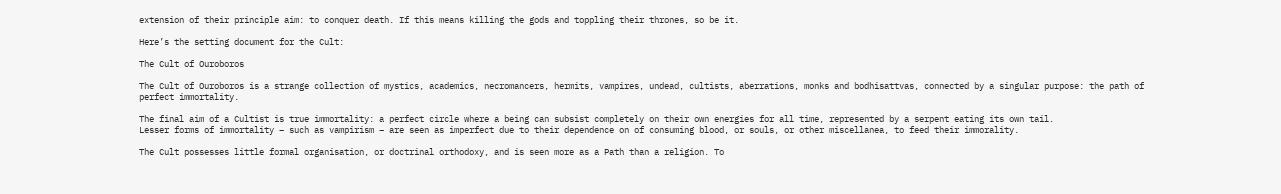extension of their principle aim: to conquer death. If this means killing the gods and toppling their thrones, so be it.

Here’s the setting document for the Cult:

The Cult of Ouroboros

The Cult of Ouroboros is a strange collection of mystics, academics, necromancers, hermits, vampires, undead, cultists, aberrations, monks and bodhisattvas, connected by a singular purpose: the path of perfect immortality.

The final aim of a Cultist is true immortality: a perfect circle where a being can subsist completely on their own energies for all time, represented by a serpent eating its own tail.
Lesser forms of immortality – such as vampirism – are seen as imperfect due to their dependence on of consuming blood, or souls, or other miscellanea, to feed their immorality.

The Cult possesses little formal organisation, or doctrinal orthodoxy, and is seen more as a Path than a religion. To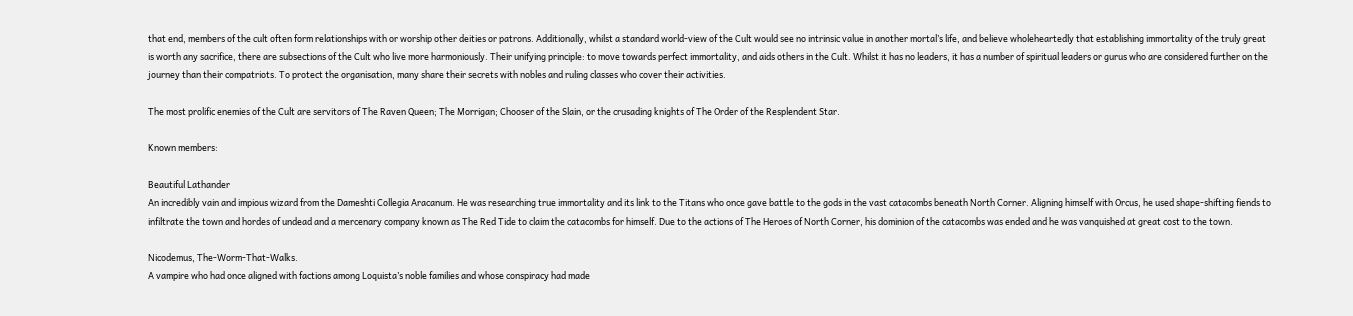that end, members of the cult often form relationships with or worship other deities or patrons. Additionally, whilst a standard world-view of the Cult would see no intrinsic value in another mortal’s life, and believe wholeheartedly that establishing immortality of the truly great is worth any sacrifice, there are subsections of the Cult who live more harmoniously. Their unifying principle: to move towards perfect immortality, and aids others in the Cult. Whilst it has no leaders, it has a number of spiritual leaders or gurus who are considered further on the journey than their compatriots. To protect the organisation, many share their secrets with nobles and ruling classes who cover their activities.

The most prolific enemies of the Cult are servitors of The Raven Queen; The Morrigan; Chooser of the Slain, or the crusading knights of The Order of the Resplendent Star.

Known members:

Beautiful Lathander
An incredibly vain and impious wizard from the Dameshti Collegia Aracanum. He was researching true immortality and its link to the Titans who once gave battle to the gods in the vast catacombs beneath North Corner. Aligning himself with Orcus, he used shape-shifting fiends to infiltrate the town and hordes of undead and a mercenary company known as The Red Tide to claim the catacombs for himself. Due to the actions of The Heroes of North Corner, his dominion of the catacombs was ended and he was vanquished at great cost to the town.

Nicodemus, The-Worm-That-Walks.
A vampire who had once aligned with factions among Loquista’s noble families and whose conspiracy had made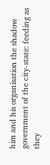him and his organisation the shadow government of the city-state: feeding as they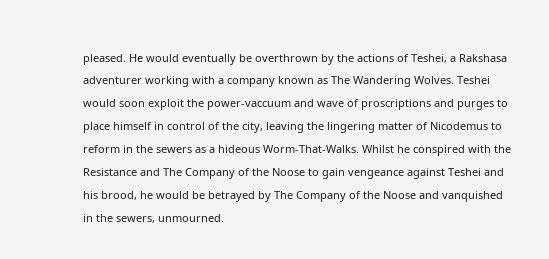pleased. He would eventually be overthrown by the actions of Teshei, a Rakshasa adventurer working with a company known as The Wandering Wolves. Teshei would soon exploit the power-vaccuum and wave of proscriptions and purges to place himself in control of the city, leaving the lingering matter of Nicodemus to reform in the sewers as a hideous Worm-That-Walks. Whilst he conspired with the Resistance and The Company of the Noose to gain vengeance against Teshei and his brood, he would be betrayed by The Company of the Noose and vanquished in the sewers, unmourned.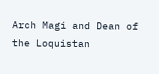Arch Magi and Dean of the Loquistan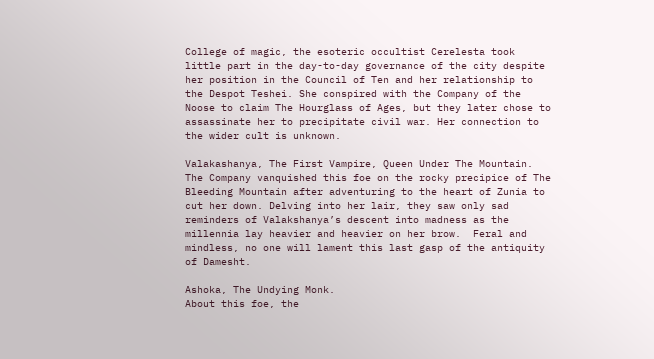College of magic, the esoteric occultist Cerelesta took little part in the day-to-day governance of the city despite her position in the Council of Ten and her relationship to the Despot Teshei. She conspired with the Company of the Noose to claim The Hourglass of Ages, but they later chose to assassinate her to precipitate civil war. Her connection to the wider cult is unknown.

Valakashanya, The First Vampire, Queen Under The Mountain.
The Company vanquished this foe on the rocky precipice of The Bleeding Mountain after adventuring to the heart of Zunia to cut her down. Delving into her lair, they saw only sad reminders of Valakshanya’s descent into madness as the millennia lay heavier and heavier on her brow.  Feral and mindless, no one will lament this last gasp of the antiquity of Damesht.

Ashoka, The Undying Monk.
About this foe, the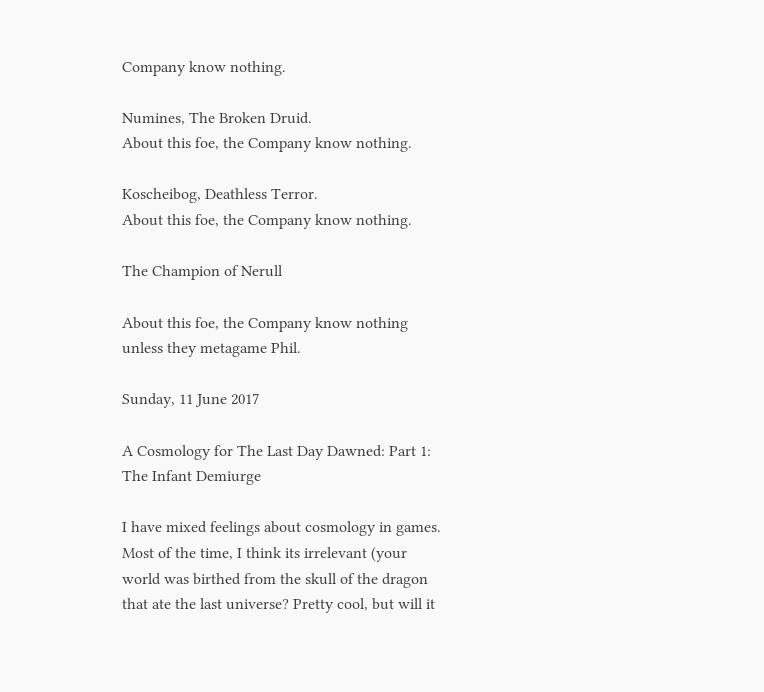Company know nothing.

Numines, The Broken Druid.
About this foe, the Company know nothing.

Koscheibog, Deathless Terror.
About this foe, the Company know nothing.

The Champion of Nerull

About this foe, the Company know nothing unless they metagame Phil.

Sunday, 11 June 2017

A Cosmology for The Last Day Dawned: Part 1: The Infant Demiurge

I have mixed feelings about cosmology in games. Most of the time, I think its irrelevant (your world was birthed from the skull of the dragon that ate the last universe? Pretty cool, but will it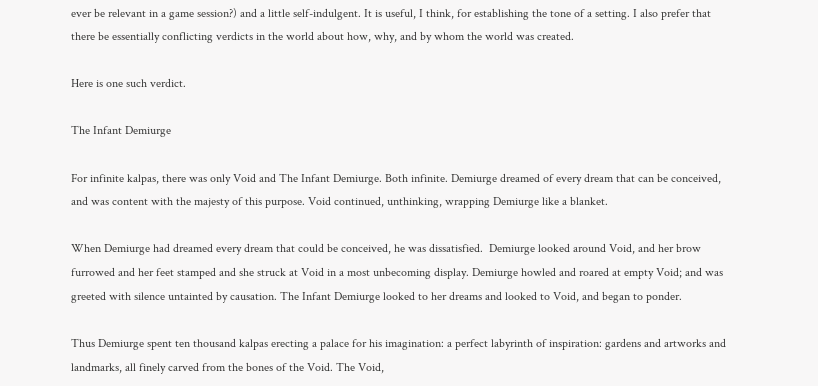ever be relevant in a game session?) and a little self-indulgent. It is useful, I think, for establishing the tone of a setting. I also prefer that there be essentially conflicting verdicts in the world about how, why, and by whom the world was created.

Here is one such verdict.

The Infant Demiurge

For infinite kalpas, there was only Void and The Infant Demiurge. Both infinite. Demiurge dreamed of every dream that can be conceived, and was content with the majesty of this purpose. Void continued, unthinking, wrapping Demiurge like a blanket.

When Demiurge had dreamed every dream that could be conceived, he was dissatisfied.  Demiurge looked around Void, and her brow furrowed and her feet stamped and she struck at Void in a most unbecoming display. Demiurge howled and roared at empty Void; and was greeted with silence untainted by causation. The Infant Demiurge looked to her dreams and looked to Void, and began to ponder.

Thus Demiurge spent ten thousand kalpas erecting a palace for his imagination: a perfect labyrinth of inspiration: gardens and artworks and landmarks, all finely carved from the bones of the Void. The Void,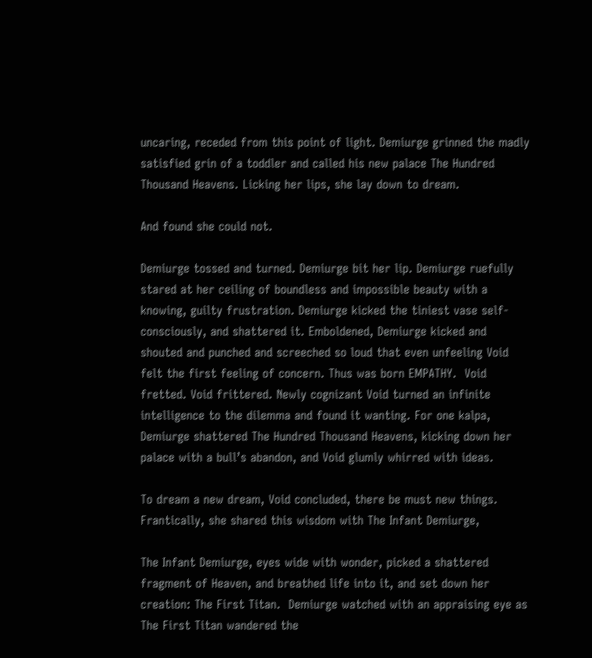uncaring, receded from this point of light. Demiurge grinned the madly satisfied grin of a toddler and called his new palace The Hundred Thousand Heavens. Licking her lips, she lay down to dream.

And found she could not.

Demiurge tossed and turned. Demiurge bit her lip. Demiurge ruefully stared at her ceiling of boundless and impossible beauty with a knowing, guilty frustration. Demiurge kicked the tiniest vase self-consciously, and shattered it. Emboldened, Demiurge kicked and shouted and punched and screeched so loud that even unfeeling Void felt the first feeling of concern. Thus was born EMPATHY.  Void fretted. Void frittered. Newly cognizant Void turned an infinite intelligence to the dilemma and found it wanting. For one kalpa, Demiurge shattered The Hundred Thousand Heavens, kicking down her palace with a bull’s abandon, and Void glumly whirred with ideas.

To dream a new dream, Void concluded, there be must new things. Frantically, she shared this wisdom with The Infant Demiurge,

The Infant Demiurge, eyes wide with wonder, picked a shattered fragment of Heaven, and breathed life into it, and set down her creation: The First Titan.  Demiurge watched with an appraising eye as The First Titan wandered the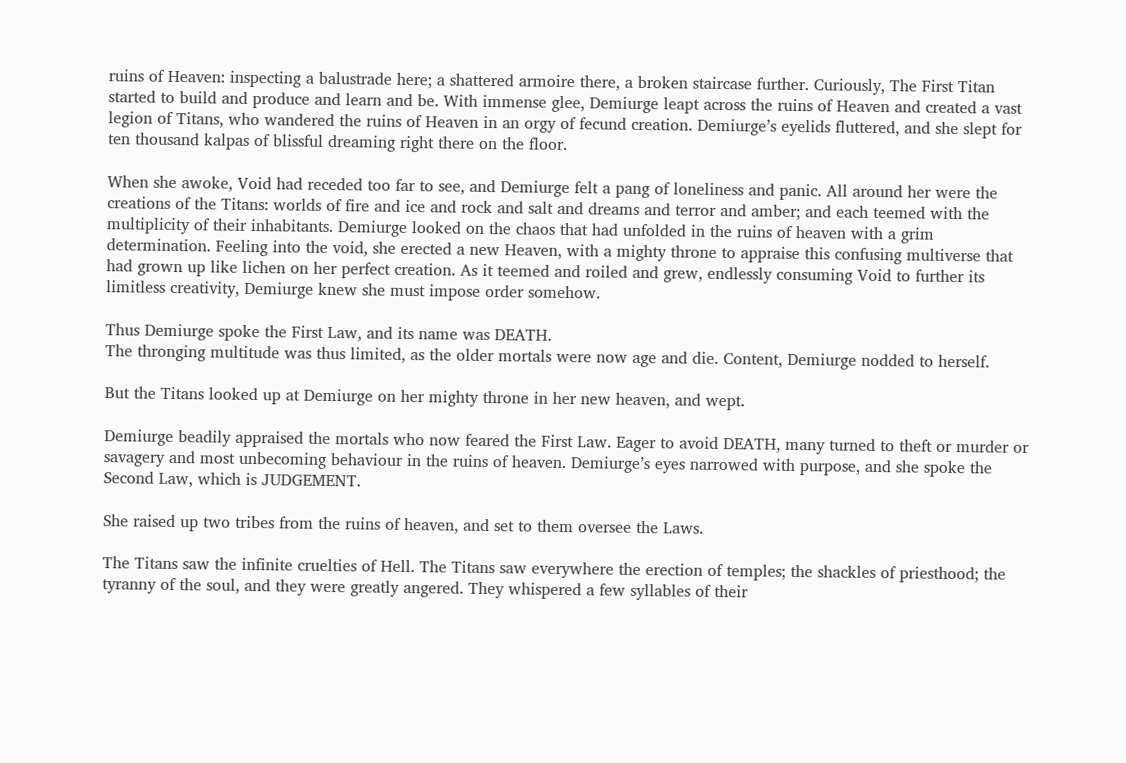ruins of Heaven: inspecting a balustrade here; a shattered armoire there, a broken staircase further. Curiously, The First Titan started to build and produce and learn and be. With immense glee, Demiurge leapt across the ruins of Heaven and created a vast legion of Titans, who wandered the ruins of Heaven in an orgy of fecund creation. Demiurge’s eyelids fluttered, and she slept for ten thousand kalpas of blissful dreaming right there on the floor.

When she awoke, Void had receded too far to see, and Demiurge felt a pang of loneliness and panic. All around her were the creations of the Titans: worlds of fire and ice and rock and salt and dreams and terror and amber; and each teemed with the multiplicity of their inhabitants. Demiurge looked on the chaos that had unfolded in the ruins of heaven with a grim determination. Feeling into the void, she erected a new Heaven, with a mighty throne to appraise this confusing multiverse that had grown up like lichen on her perfect creation. As it teemed and roiled and grew, endlessly consuming Void to further its limitless creativity, Demiurge knew she must impose order somehow.

Thus Demiurge spoke the First Law, and its name was DEATH.
The thronging multitude was thus limited, as the older mortals were now age and die. Content, Demiurge nodded to herself.

But the Titans looked up at Demiurge on her mighty throne in her new heaven, and wept.

Demiurge beadily appraised the mortals who now feared the First Law. Eager to avoid DEATH, many turned to theft or murder or savagery and most unbecoming behaviour in the ruins of heaven. Demiurge’s eyes narrowed with purpose, and she spoke the Second Law, which is JUDGEMENT.

She raised up two tribes from the ruins of heaven, and set to them oversee the Laws.

The Titans saw the infinite cruelties of Hell. The Titans saw everywhere the erection of temples; the shackles of priesthood; the tyranny of the soul, and they were greatly angered. They whispered a few syllables of their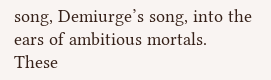song, Demiurge’s song, into the ears of ambitious mortals. These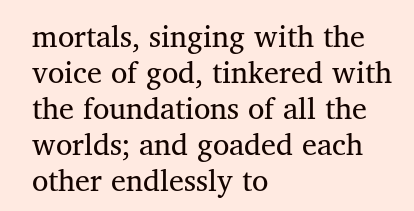mortals, singing with the voice of god, tinkered with the foundations of all the worlds; and goaded each other endlessly to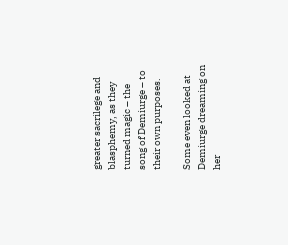greater sacrilege and blasphemy, as they turned magic – the song of Demiurge – to their own purposes.

Some even looked at Demiurge dreaming on her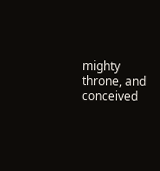mighty throne, and conceived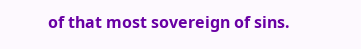of that most sovereign of sins.